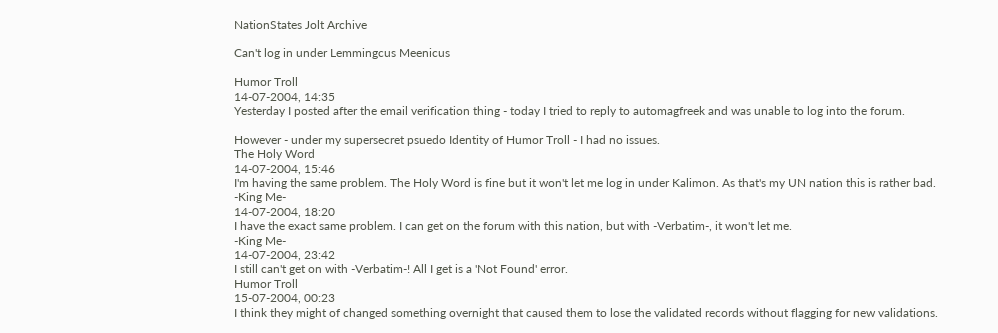NationStates Jolt Archive

Can't log in under Lemmingcus Meenicus

Humor Troll
14-07-2004, 14:35
Yesterday I posted after the email verification thing - today I tried to reply to automagfreek and was unable to log into the forum.

However - under my supersecret psuedo Identity of Humor Troll - I had no issues.
The Holy Word
14-07-2004, 15:46
I'm having the same problem. The Holy Word is fine but it won't let me log in under Kalimon. As that's my UN nation this is rather bad.
-King Me-
14-07-2004, 18:20
I have the exact same problem. I can get on the forum with this nation, but with -Verbatim-, it won't let me.
-King Me-
14-07-2004, 23:42
I still can't get on with -Verbatim-! All I get is a 'Not Found' error.
Humor Troll
15-07-2004, 00:23
I think they might of changed something overnight that caused them to lose the validated records without flagging for new validations.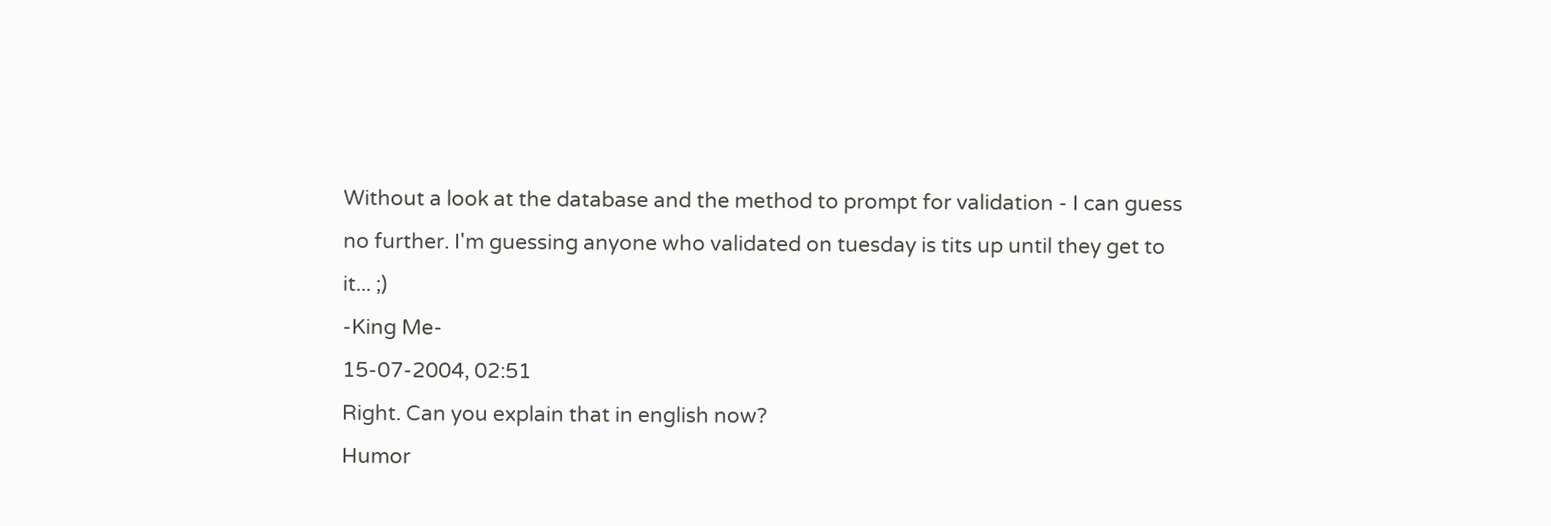Without a look at the database and the method to prompt for validation - I can guess no further. I'm guessing anyone who validated on tuesday is tits up until they get to it... ;)
-King Me-
15-07-2004, 02:51
Right. Can you explain that in english now?
Humor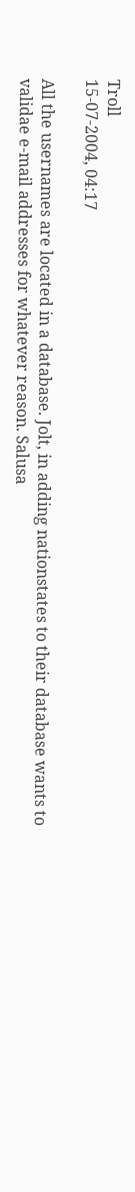Troll
15-07-2004, 04:17

All the usernames are located in a database. Jolt, in adding nationstates to their database wants to validae e-mail addresses for whatever reason. Salusa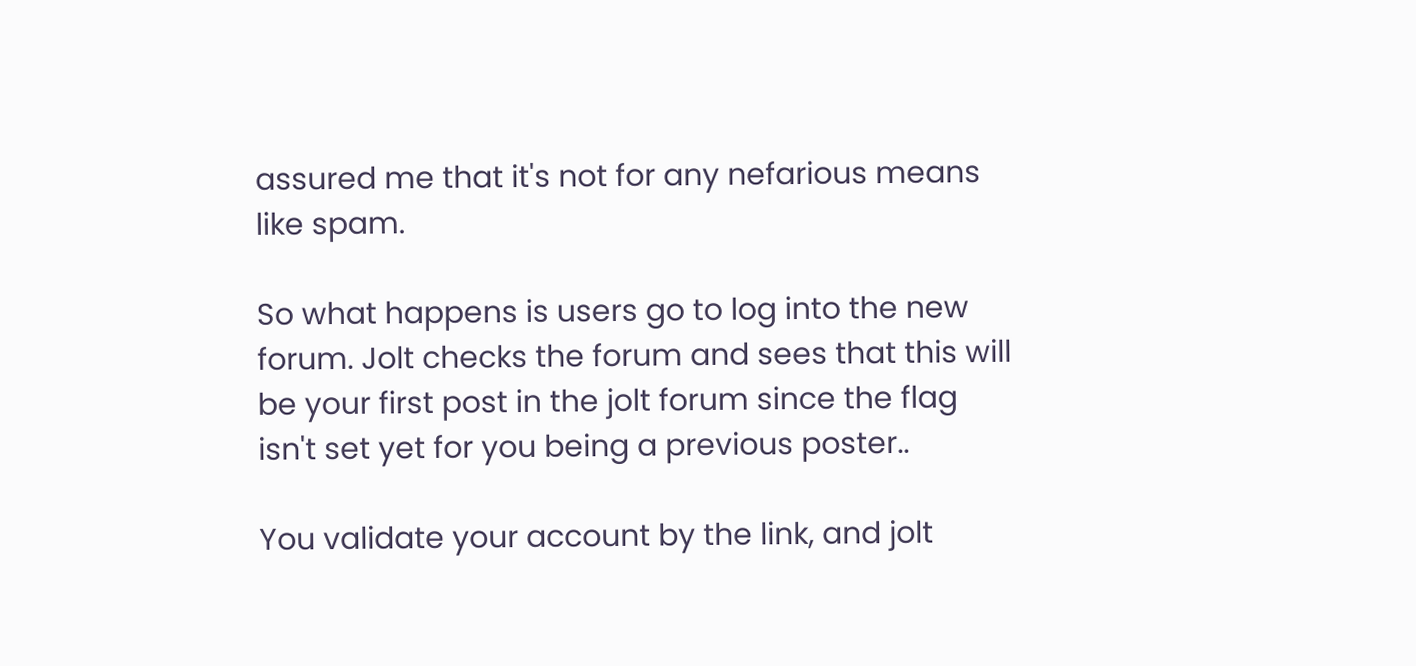assured me that it's not for any nefarious means like spam.

So what happens is users go to log into the new forum. Jolt checks the forum and sees that this will be your first post in the jolt forum since the flag isn't set yet for you being a previous poster..

You validate your account by the link, and jolt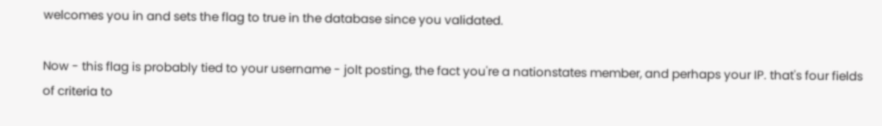welcomes you in and sets the flag to true in the database since you validated.

Now - this flag is probably tied to your username - jolt posting, the fact you're a nationstates member, and perhaps your IP. that's four fields of criteria to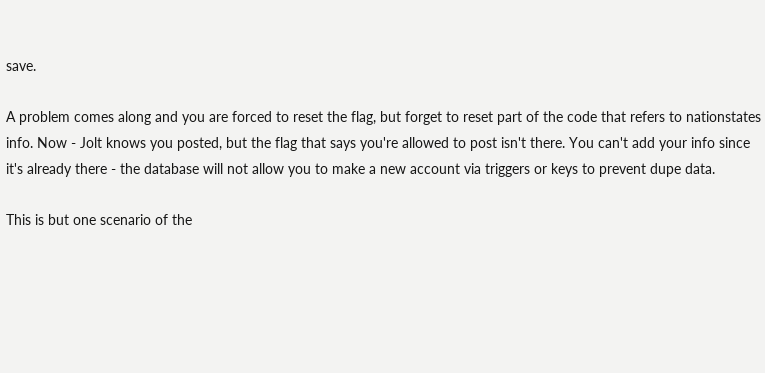save.

A problem comes along and you are forced to reset the flag, but forget to reset part of the code that refers to nationstates info. Now - Jolt knows you posted, but the flag that says you're allowed to post isn't there. You can't add your info since it's already there - the database will not allow you to make a new account via triggers or keys to prevent dupe data.

This is but one scenario of the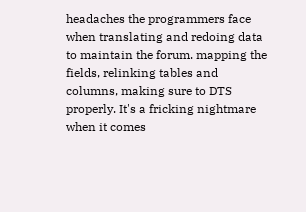headaches the programmers face when translating and redoing data to maintain the forum. mapping the fields, relinking tables and columns, making sure to DTS properly. It's a fricking nightmare when it comes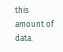this amount of data.